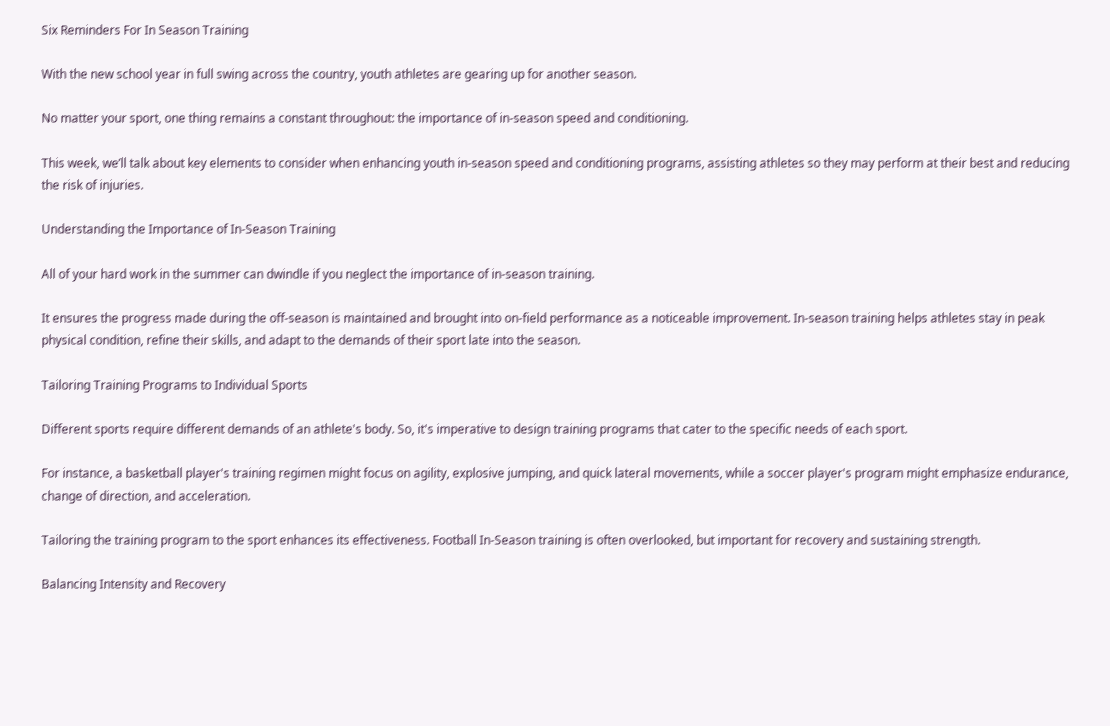Six Reminders For In Season Training

With the new school year in full swing across the country, youth athletes are gearing up for another season.

No matter your sport, one thing remains a constant throughout: the importance of in-season speed and conditioning.

This week, we’ll talk about key elements to consider when enhancing youth in-season speed and conditioning programs, assisting athletes so they may perform at their best and reducing the risk of injuries.

Understanding the Importance of In-Season Training

All of your hard work in the summer can dwindle if you neglect the importance of in-season training.

It ensures the progress made during the off-season is maintained and brought into on-field performance as a noticeable improvement. In-season training helps athletes stay in peak physical condition, refine their skills, and adapt to the demands of their sport late into the season.

Tailoring Training Programs to Individual Sports

Different sports require different demands of an athlete's body. So, it's imperative to design training programs that cater to the specific needs of each sport.

For instance, a basketball player's training regimen might focus on agility, explosive jumping, and quick lateral movements, while a soccer player's program might emphasize endurance, change of direction, and acceleration.

Tailoring the training program to the sport enhances its effectiveness. Football In-Season training is often overlooked, but important for recovery and sustaining strength.

Balancing Intensity and Recovery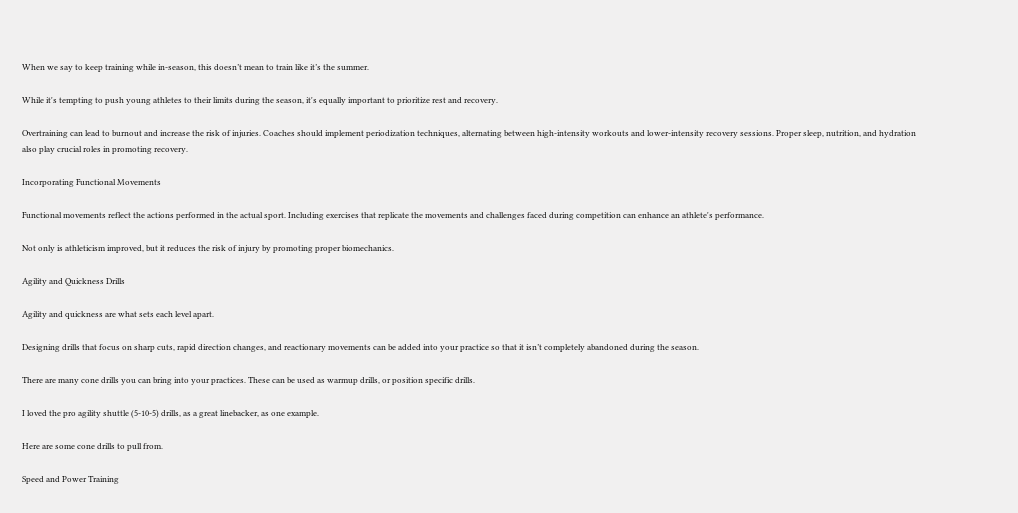When we say to keep training while in-season, this doesn’t mean to train like it’s the summer.

While it's tempting to push young athletes to their limits during the season, it's equally important to prioritize rest and recovery.

Overtraining can lead to burnout and increase the risk of injuries. Coaches should implement periodization techniques, alternating between high-intensity workouts and lower-intensity recovery sessions. Proper sleep, nutrition, and hydration also play crucial roles in promoting recovery.

Incorporating Functional Movements

Functional movements reflect the actions performed in the actual sport. Including exercises that replicate the movements and challenges faced during competition can enhance an athlete's performance.

Not only is athleticism improved, but it reduces the risk of injury by promoting proper biomechanics.

Agility and Quickness Drills

Agility and quickness are what sets each level apart.

Designing drills that focus on sharp cuts, rapid direction changes, and reactionary movements can be added into your practice so that it isn’t completely abandoned during the season.

There are many cone drills you can bring into your practices. These can be used as warmup drills, or position specific drills.

I loved the pro agility shuttle (5-10-5) drills, as a great linebacker, as one example.

Here are some cone drills to pull from.

Speed and Power Training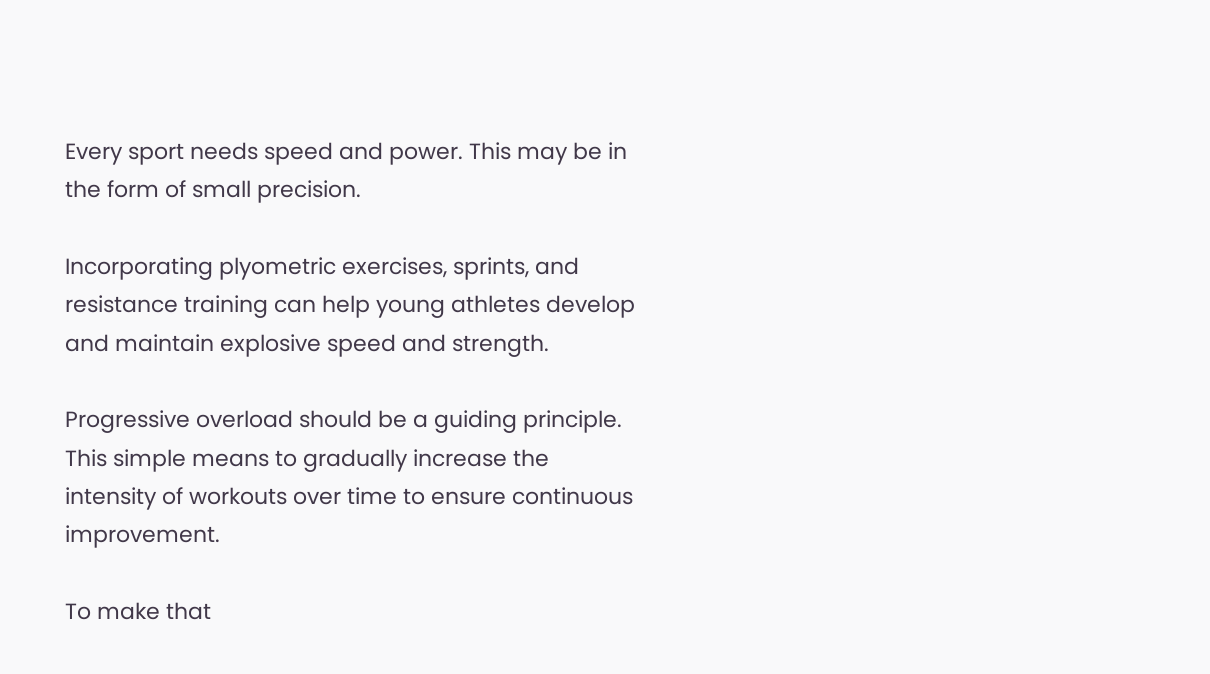Every sport needs speed and power. This may be in the form of small precision.

Incorporating plyometric exercises, sprints, and resistance training can help young athletes develop and maintain explosive speed and strength.

Progressive overload should be a guiding principle. This simple means to gradually increase the intensity of workouts over time to ensure continuous improvement.

To make that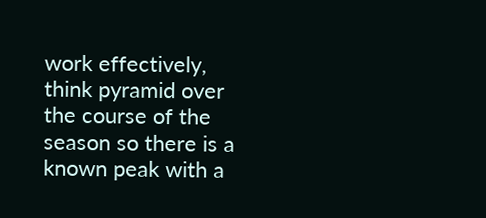work effectively, think pyramid over the course of the season so there is a known peak with a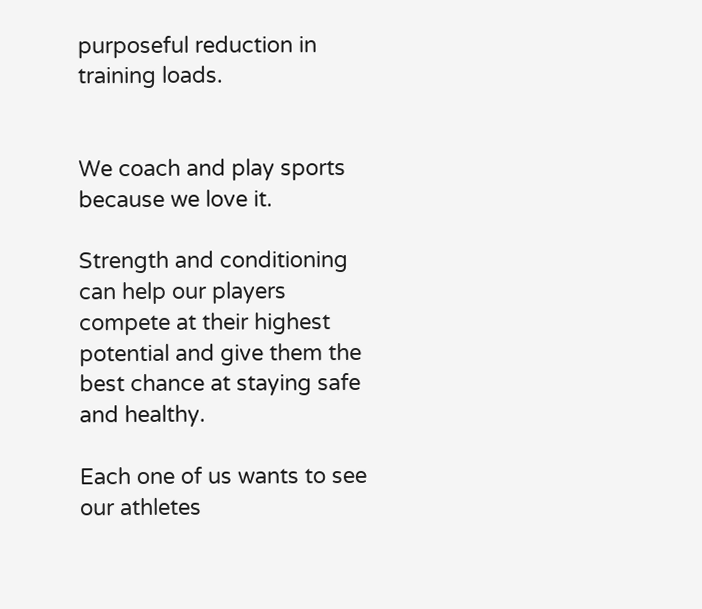purposeful reduction in training loads.


We coach and play sports because we love it.

Strength and conditioning can help our players compete at their highest potential and give them the best chance at staying safe and healthy.

Each one of us wants to see our athletes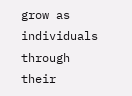grow as individuals through their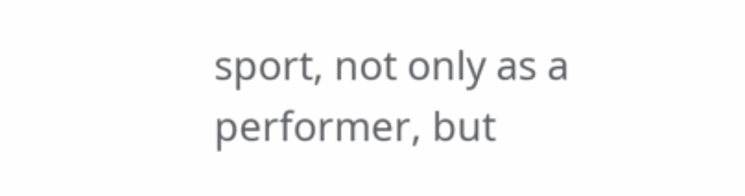sport, not only as a performer, but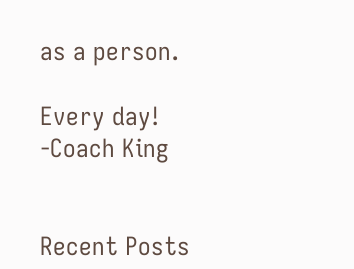as a person.

Every day!
-Coach King


Recent Posts